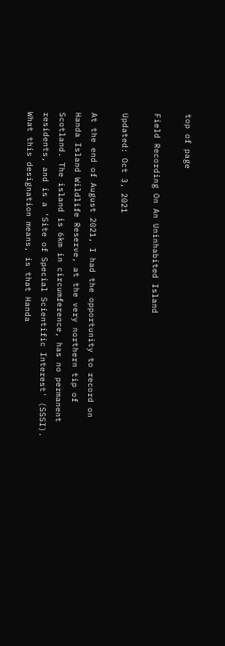top of page

Field Recording On An Uninhabited Island

Updated: Oct 3, 2021

At the end of August 2021, I had the opportunity to record on Handa Island Wildlife Reserve, at the very northern tip of Scotland. The island is 6km in circumference, has no permanent residents, and is a 'Site of Special Scientific Interest' (SSSI). What this designation means, is that Handa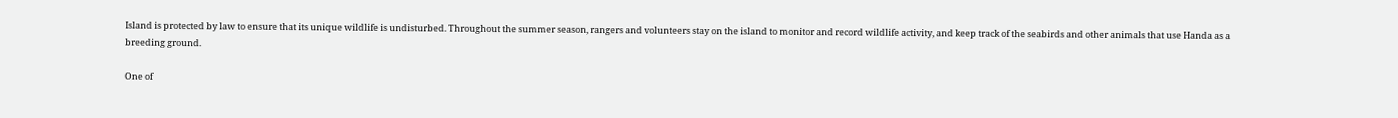Island is protected by law to ensure that its unique wildlife is undisturbed. Throughout the summer season, rangers and volunteers stay on the island to monitor and record wildlife activity, and keep track of the seabirds and other animals that use Handa as a breeding ground.

One of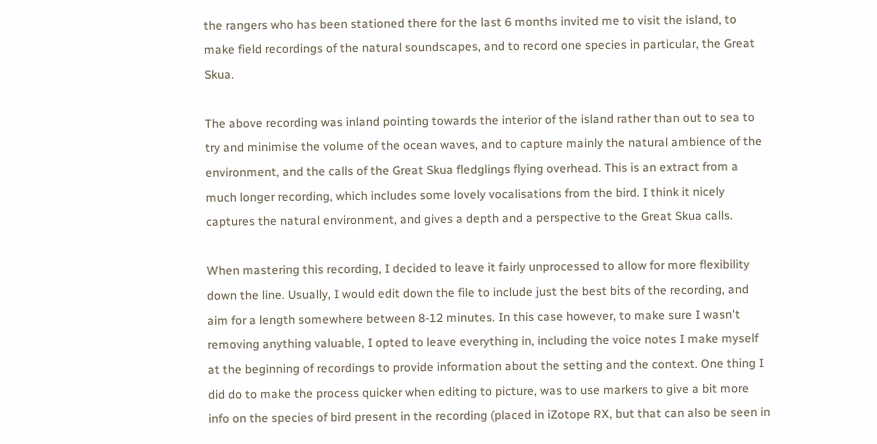the rangers who has been stationed there for the last 6 months invited me to visit the island, to make field recordings of the natural soundscapes, and to record one species in particular, the Great Skua.

The above recording was inland pointing towards the interior of the island rather than out to sea to try and minimise the volume of the ocean waves, and to capture mainly the natural ambience of the environment, and the calls of the Great Skua fledglings flying overhead. This is an extract from a much longer recording, which includes some lovely vocalisations from the bird. I think it nicely captures the natural environment, and gives a depth and a perspective to the Great Skua calls.

When mastering this recording, I decided to leave it fairly unprocessed to allow for more flexibility down the line. Usually, I would edit down the file to include just the best bits of the recording, and aim for a length somewhere between 8-12 minutes. In this case however, to make sure I wasn't removing anything valuable, I opted to leave everything in, including the voice notes I make myself at the beginning of recordings to provide information about the setting and the context. One thing I did do to make the process quicker when editing to picture, was to use markers to give a bit more info on the species of bird present in the recording (placed in iZotope RX, but that can also be seen in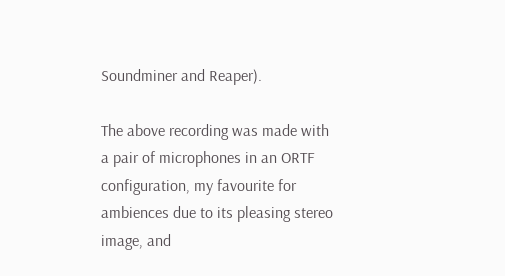Soundminer and Reaper).

The above recording was made with a pair of microphones in an ORTF configuration, my favourite for ambiences due to its pleasing stereo image, and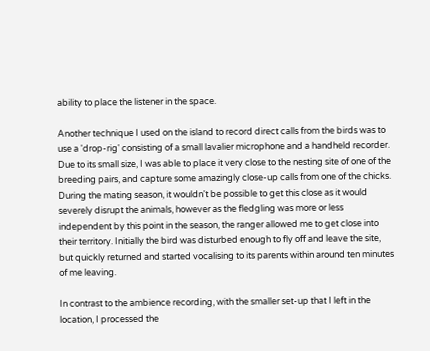ability to place the listener in the space.

Another technique I used on the island to record direct calls from the birds was to use a 'drop-rig' consisting of a small lavalier microphone and a handheld recorder. Due to its small size, I was able to place it very close to the nesting site of one of the breeding pairs, and capture some amazingly close-up calls from one of the chicks. During the mating season, it wouldn't be possible to get this close as it would severely disrupt the animals, however as the fledgling was more or less independent by this point in the season, the ranger allowed me to get close into their territory. Initially the bird was disturbed enough to fly off and leave the site, but quickly returned and started vocalising to its parents within around ten minutes of me leaving.

In contrast to the ambience recording, with the smaller set-up that I left in the location, I processed the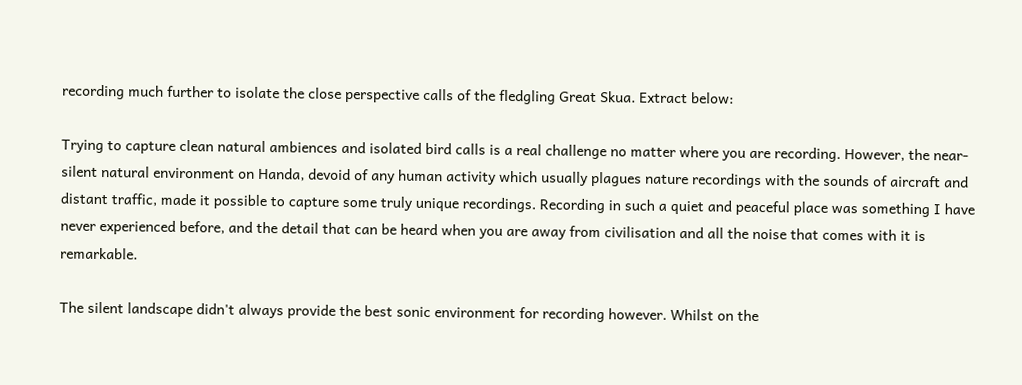recording much further to isolate the close perspective calls of the fledgling Great Skua. Extract below:

Trying to capture clean natural ambiences and isolated bird calls is a real challenge no matter where you are recording. However, the near-silent natural environment on Handa, devoid of any human activity which usually plagues nature recordings with the sounds of aircraft and distant traffic, made it possible to capture some truly unique recordings. Recording in such a quiet and peaceful place was something I have never experienced before, and the detail that can be heard when you are away from civilisation and all the noise that comes with it is remarkable.

The silent landscape didn't always provide the best sonic environment for recording however. Whilst on the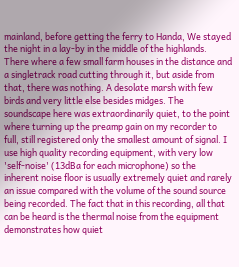mainland, before getting the ferry to Handa, We stayed the night in a lay-by in the middle of the highlands. There where a few small farm houses in the distance and a singletrack road cutting through it, but aside from that, there was nothing. A desolate marsh with few birds and very little else besides midges. The soundscape here was extraordinarily quiet, to the point where turning up the preamp gain on my recorder to full, still registered only the smallest amount of signal. I use high quality recording equipment, with very low 'self-noise' (13dBa for each microphone) so the inherent noise floor is usually extremely quiet and rarely an issue compared with the volume of the sound source being recorded. The fact that in this recording, all that can be heard is the thermal noise from the equipment demonstrates how quiet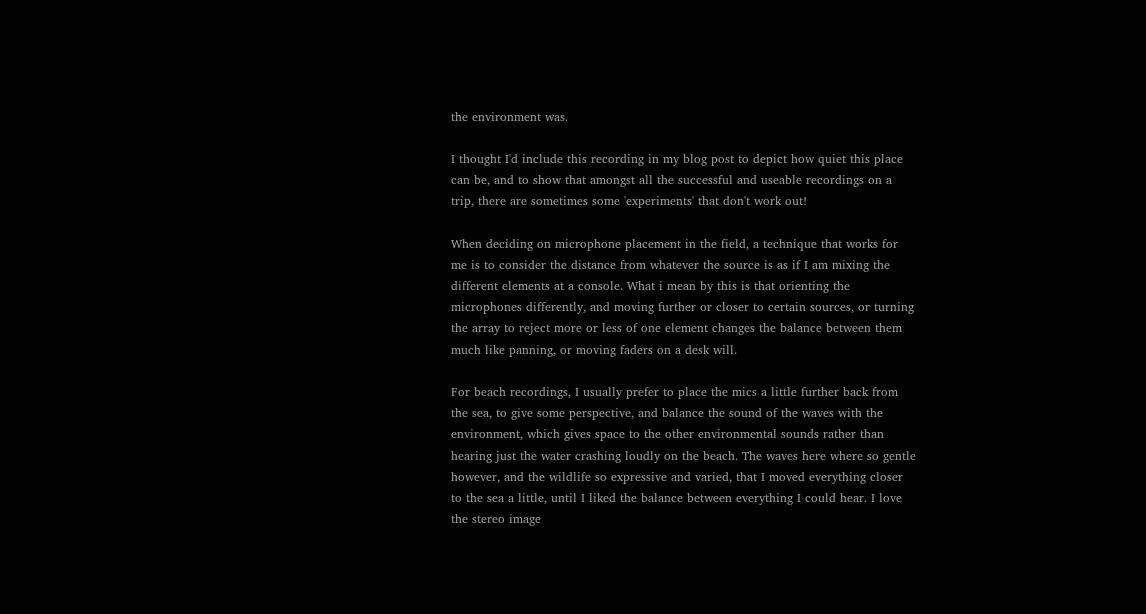the environment was.

I thought I'd include this recording in my blog post to depict how quiet this place can be, and to show that amongst all the successful and useable recordings on a trip, there are sometimes some 'experiments' that don't work out!

When deciding on microphone placement in the field, a technique that works for me is to consider the distance from whatever the source is as if I am mixing the different elements at a console. What i mean by this is that orienting the microphones differently, and moving further or closer to certain sources, or turning the array to reject more or less of one element changes the balance between them much like panning, or moving faders on a desk will.

For beach recordings, I usually prefer to place the mics a little further back from the sea, to give some perspective, and balance the sound of the waves with the environment, which gives space to the other environmental sounds rather than hearing just the water crashing loudly on the beach. The waves here where so gentle however, and the wildlife so expressive and varied, that I moved everything closer to the sea a little, until I liked the balance between everything I could hear. I love the stereo image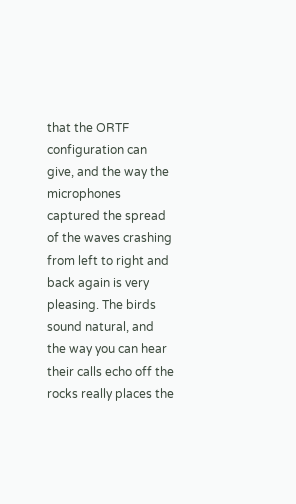that the ORTF configuration can give, and the way the microphones captured the spread of the waves crashing from left to right and back again is very pleasing. The birds sound natural, and the way you can hear their calls echo off the rocks really places the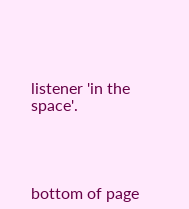listener 'in the space'.




bottom of page